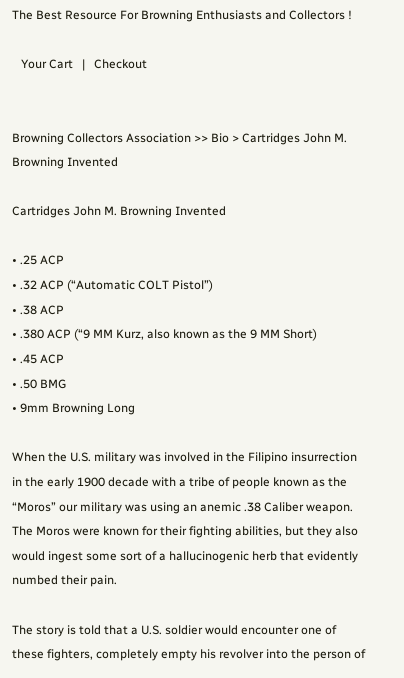The Best Resource For Browning Enthusiasts and Collectors !

   Your Cart   |   Checkout


Browning Collectors Association >> Bio > Cartridges John M. Browning Invented

Cartridges John M. Browning Invented

• .25 ACP
• .32 ACP (“Automatic COLT Pistol”)
• .38 ACP
• .380 ACP (“9 MM Kurz, also known as the 9 MM Short)
• .45 ACP
• .50 BMG
• 9mm Browning Long

When the U.S. military was involved in the Filipino insurrection in the early 1900 decade with a tribe of people known as the “Moros” our military was using an anemic .38 Caliber weapon. The Moros were known for their fighting abilities, but they also would ingest some sort of a hallucinogenic herb that evidently numbed their pain.

The story is told that a U.S. soldier would encounter one of these fighters, completely empty his revolver into the person of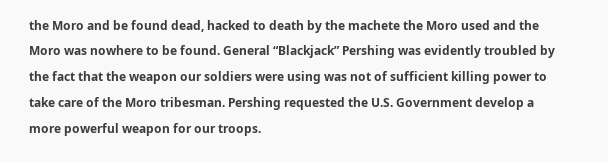the Moro and be found dead, hacked to death by the machete the Moro used and the Moro was nowhere to be found. General “Blackjack” Pershing was evidently troubled by the fact that the weapon our soldiers were using was not of sufficient killing power to take care of the Moro tribesman. Pershing requested the U.S. Government develop a more powerful weapon for our troops.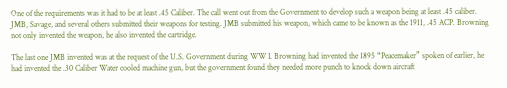One of the requirements was it had to be at least .45 Caliber. The call went out from the Government to develop such a weapon being at least .45 caliber. JMB, Savage, and several others submitted their weapons for testing. JMB submitted his weapon, which came to be known as the 1911, .45 ACP. Browning not only invented the weapon, he also invented the cartridge.

The last one JMB invented was at the request of the U.S. Government during WW I. Browning had invented the 1895 “Peacemaker” spoken of earlier, he had invented the .30 Caliber Water cooled machine gun, but the government found they needed more punch to knock down aircraft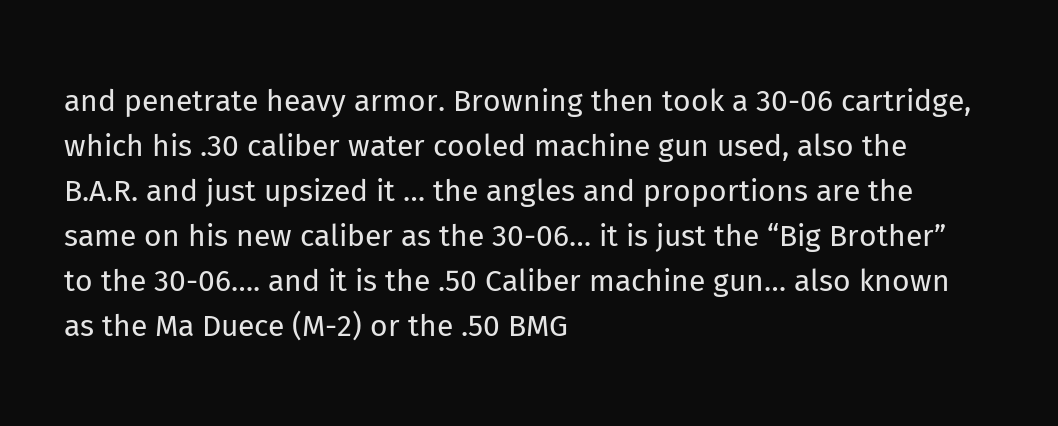and penetrate heavy armor. Browning then took a 30-06 cartridge, which his .30 caliber water cooled machine gun used, also the B.A.R. and just upsized it … the angles and proportions are the same on his new caliber as the 30-06… it is just the “Big Brother” to the 30-06…. and it is the .50 Caliber machine gun… also known as the Ma Duece (M-2) or the .50 BMG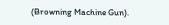(Browning Machine Gun).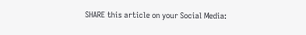SHARE this article on your Social Media: